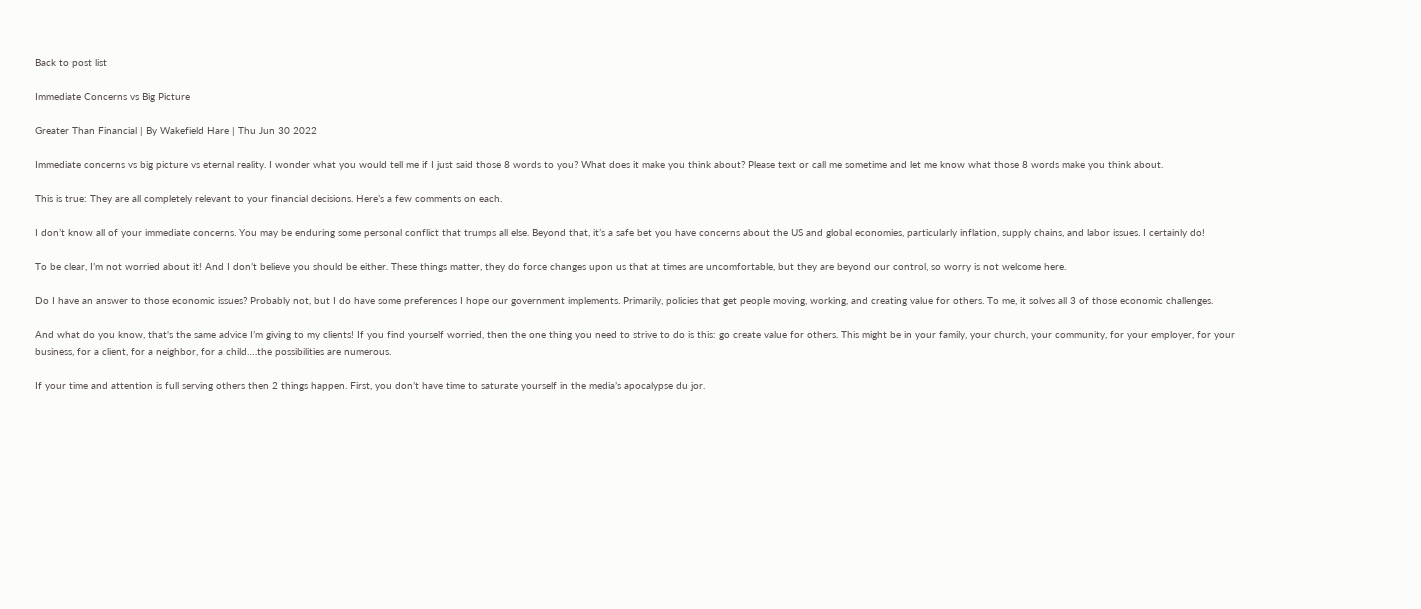Back to post list

Immediate Concerns vs Big Picture

Greater Than Financial | By Wakefield Hare | Thu Jun 30 2022

Immediate concerns vs big picture vs eternal reality. I wonder what you would tell me if I just said those 8 words to you? What does it make you think about? Please text or call me sometime and let me know what those 8 words make you think about.

This is true: They are all completely relevant to your financial decisions. Here’s a few comments on each.

I don’t know all of your immediate concerns. You may be enduring some personal conflict that trumps all else. Beyond that, it’s a safe bet you have concerns about the US and global economies, particularly inflation, supply chains, and labor issues. I certainly do!

To be clear, I’m not worried about it! And I don’t believe you should be either. These things matter, they do force changes upon us that at times are uncomfortable, but they are beyond our control, so worry is not welcome here.

Do I have an answer to those economic issues? Probably not, but I do have some preferences I hope our government implements. Primarily, policies that get people moving, working, and creating value for others. To me, it solves all 3 of those economic challenges.

And what do you know, that's the same advice I’m giving to my clients! If you find yourself worried, then the one thing you need to strive to do is this: go create value for others. This might be in your family, your church, your community, for your employer, for your business, for a client, for a neighbor, for a child….the possibilities are numerous.

If your time and attention is full serving others then 2 things happen. First, you don’t have time to saturate yourself in the media’s apocalypse du jor.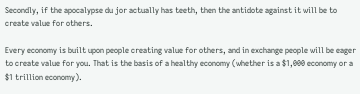Secondly, if the apocalypse du jor actually has teeth, then the antidote against it will be to create value for others.

Every economy is built upon people creating value for others, and in exchange people will be eager to create value for you. That is the basis of a healthy economy (whether is a $1,000 economy or a $1 trillion economy).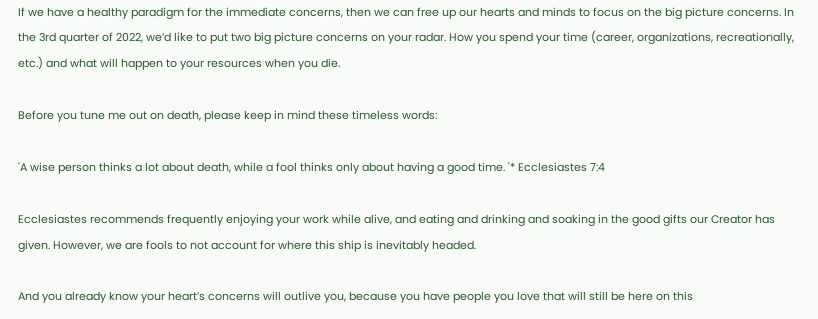If we have a healthy paradigm for the immediate concerns, then we can free up our hearts and minds to focus on the big picture concerns. In the 3rd quarter of 2022, we’d like to put two big picture concerns on your radar. How you spend your time (career, organizations, recreationally, etc.) and what will happen to your resources when you die.

Before you tune me out on death, please keep in mind these timeless words:

'A wise person thinks a lot about death, while a fool thinks only about having a good time. '* Ecclesiastes 7:4

Ecclesiastes recommends frequently enjoying your work while alive, and eating and drinking and soaking in the good gifts our Creator has given. However, we are fools to not account for where this ship is inevitably headed.

And you already know your heart’s concerns will outlive you, because you have people you love that will still be here on this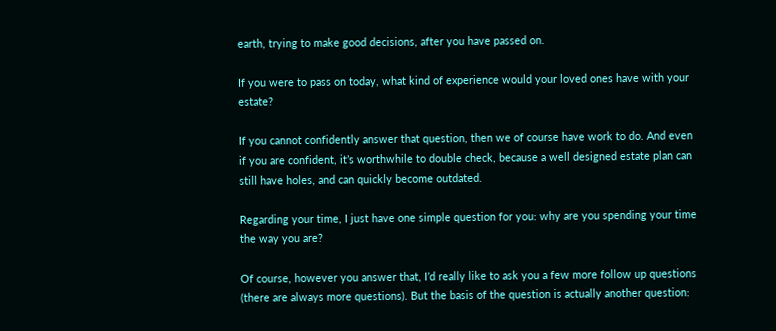earth, trying to make good decisions, after you have passed on.

If you were to pass on today, what kind of experience would your loved ones have with your estate?

If you cannot confidently answer that question, then we of course have work to do. And even if you are confident, it’s worthwhile to double check, because a well designed estate plan can still have holes, and can quickly become outdated.

Regarding your time, I just have one simple question for you: why are you spending your time the way you are?

Of course, however you answer that, I’d really like to ask you a few more follow up questions (there are always more questions). But the basis of the question is actually another question: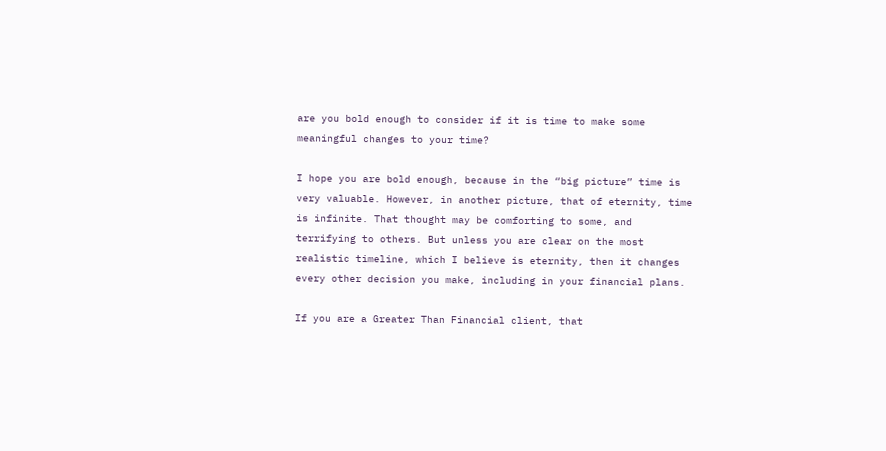are you bold enough to consider if it is time to make some meaningful changes to your time?

I hope you are bold enough, because in the “big picture” time is very valuable. However, in another picture, that of eternity, time is infinite. That thought may be comforting to some, and terrifying to others. But unless you are clear on the most realistic timeline, which I believe is eternity, then it changes every other decision you make, including in your financial plans.

If you are a Greater Than Financial client, that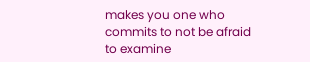makes you one who commits to not be afraid to examine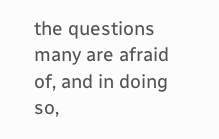the questions many are afraid of, and in doing so,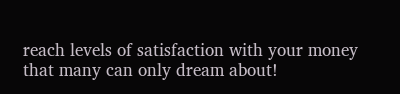reach levels of satisfaction with your money that many can only dream about!